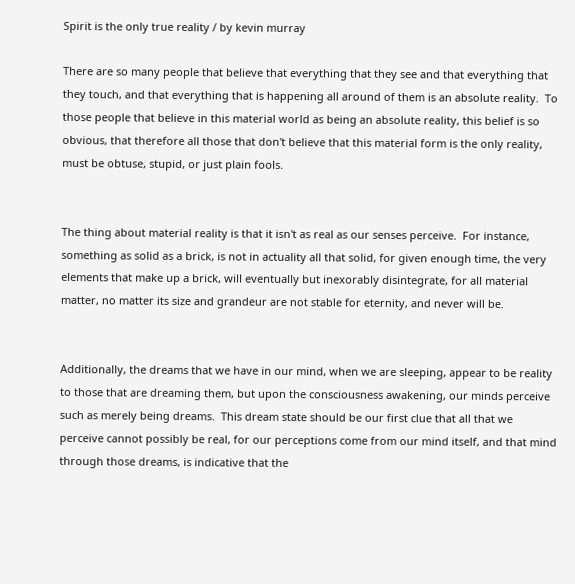Spirit is the only true reality / by kevin murray

There are so many people that believe that everything that they see and that everything that they touch, and that everything that is happening all around of them is an absolute reality.  To those people that believe in this material world as being an absolute reality, this belief is so obvious, that therefore all those that don't believe that this material form is the only reality, must be obtuse, stupid, or just plain fools.


The thing about material reality is that it isn't as real as our senses perceive.  For instance, something as solid as a brick, is not in actuality all that solid, for given enough time, the very elements that make up a brick, will eventually but inexorably disintegrate, for all material matter, no matter its size and grandeur are not stable for eternity, and never will be.


Additionally, the dreams that we have in our mind, when we are sleeping, appear to be reality to those that are dreaming them, but upon the consciousness awakening, our minds perceive such as merely being dreams.  This dream state should be our first clue that all that we perceive cannot possibly be real, for our perceptions come from our mind itself, and that mind through those dreams, is indicative that the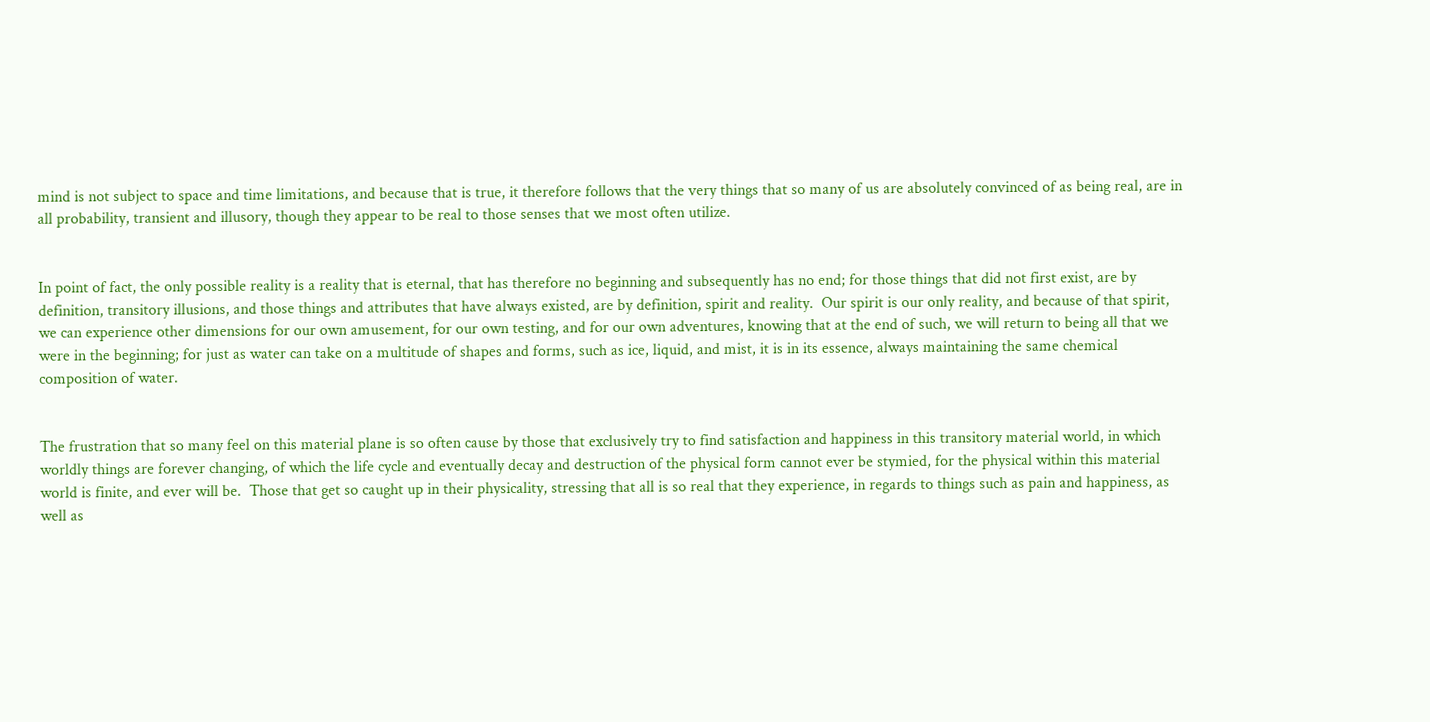mind is not subject to space and time limitations, and because that is true, it therefore follows that the very things that so many of us are absolutely convinced of as being real, are in all probability, transient and illusory, though they appear to be real to those senses that we most often utilize.


In point of fact, the only possible reality is a reality that is eternal, that has therefore no beginning and subsequently has no end; for those things that did not first exist, are by definition, transitory illusions, and those things and attributes that have always existed, are by definition, spirit and reality.  Our spirit is our only reality, and because of that spirit, we can experience other dimensions for our own amusement, for our own testing, and for our own adventures, knowing that at the end of such, we will return to being all that we were in the beginning; for just as water can take on a multitude of shapes and forms, such as ice, liquid, and mist, it is in its essence, always maintaining the same chemical composition of water.


The frustration that so many feel on this material plane is so often cause by those that exclusively try to find satisfaction and happiness in this transitory material world, in which worldly things are forever changing, of which the life cycle and eventually decay and destruction of the physical form cannot ever be stymied, for the physical within this material world is finite, and ever will be.  Those that get so caught up in their physicality, stressing that all is so real that they experience, in regards to things such as pain and happiness, as well as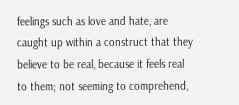feelings such as love and hate, are caught up within a construct that they believe to be real, because it feels real to them; not seeming to comprehend,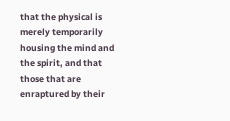that the physical is merely temporarily housing the mind and the spirit, and that those that are enraptured by their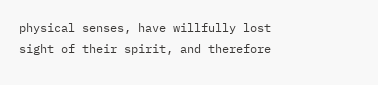physical senses, have willfully lost sight of their spirit, and therefore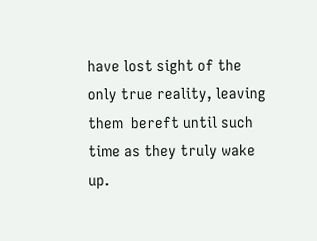have lost sight of the only true reality, leaving them  bereft until such time as they truly wake up.